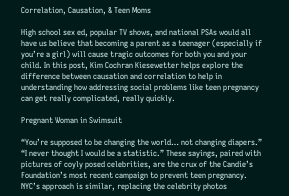Correlation, Causation, & Teen Moms

High school sex ed, popular TV shows, and national PSAs would all have us believe that becoming a parent as a teenager (especially if you’re a girl) will cause tragic outcomes for both you and your child. In this post, Kim Cochran Kiesewetter helps explore the difference between causation and correlation to help in understanding how addressing social problems like teen pregnancy can get really complicated, really quickly.

Pregnant Woman in Swimsuit

“You’re supposed to be changing the world… not changing diapers.” “I never thought I would be a statistic.” These sayings, paired with pictures of coyly posed celebrities, are the crux of the Candie’s Foundation’s most recent campaign to prevent teen pregnancy. NYC’s approach is similar, replacing the celebrity photos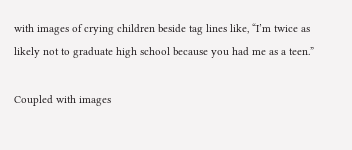with images of crying children beside tag lines like, “I’m twice as likely not to graduate high school because you had me as a teen.”

Coupled with images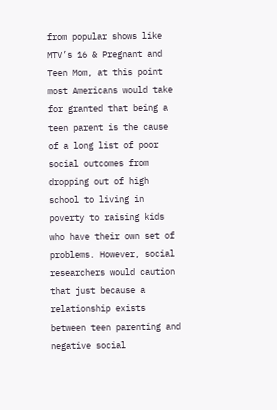from popular shows like MTV’s 16 & Pregnant and Teen Mom, at this point most Americans would take for granted that being a teen parent is the cause of a long list of poor social outcomes from dropping out of high school to living in poverty to raising kids who have their own set of problems. However, social researchers would caution that just because a relationship exists between teen parenting and negative social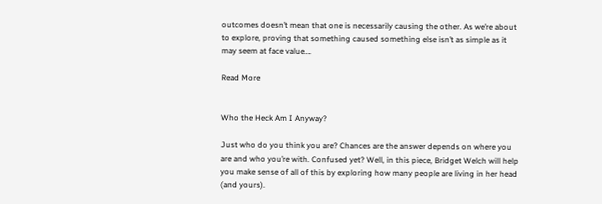outcomes doesn’t mean that one is necessarily causing the other. As we’re about to explore, proving that something caused something else isn’t as simple as it may seem at face value….

Read More


Who the Heck Am I Anyway?

Just who do you think you are? Chances are the answer depends on where you are and who you’re with. Confused yet? Well, in this piece, Bridget Welch will help you make sense of all of this by exploring how many people are living in her head (and yours).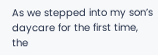As we stepped into my son’s daycare for the first time, the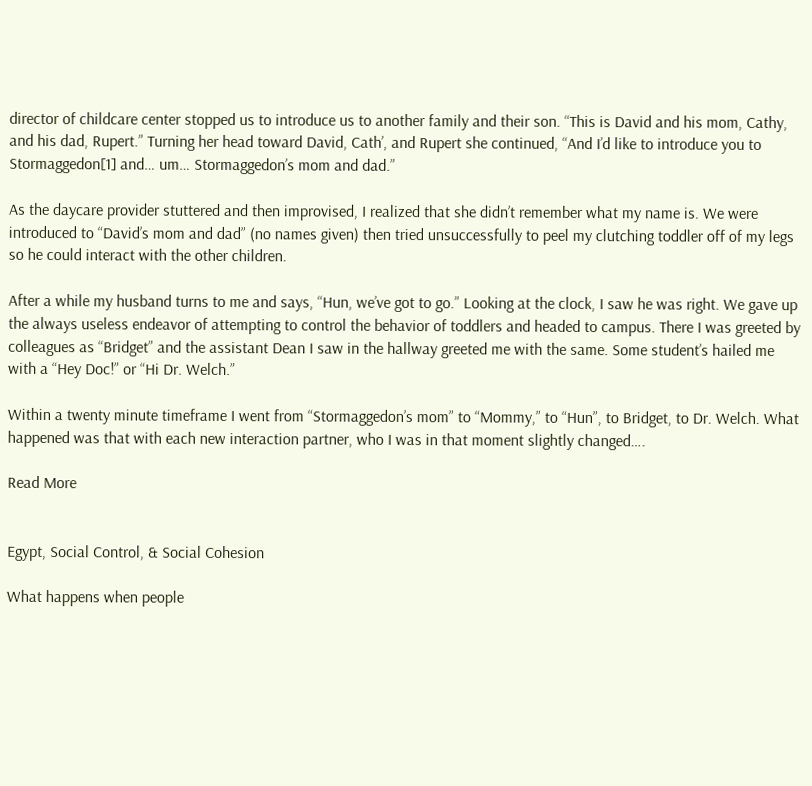director of childcare center stopped us to introduce us to another family and their son. “This is David and his mom, Cathy, and his dad, Rupert.” Turning her head toward David, Cath’, and Rupert she continued, “And I’d like to introduce you to Stormaggedon[1] and… um… Stormaggedon’s mom and dad.”

As the daycare provider stuttered and then improvised, I realized that she didn’t remember what my name is. We were introduced to “David’s mom and dad” (no names given) then tried unsuccessfully to peel my clutching toddler off of my legs so he could interact with the other children.

After a while my husband turns to me and says, “Hun, we’ve got to go.” Looking at the clock, I saw he was right. We gave up the always useless endeavor of attempting to control the behavior of toddlers and headed to campus. There I was greeted by colleagues as “Bridget” and the assistant Dean I saw in the hallway greeted me with the same. Some student’s hailed me with a “Hey Doc!” or “Hi Dr. Welch.”

Within a twenty minute timeframe I went from “Stormaggedon’s mom” to “Mommy,” to “Hun”, to Bridget, to Dr. Welch. What happened was that with each new interaction partner, who I was in that moment slightly changed….

Read More


Egypt, Social Control, & Social Cohesion

What happens when people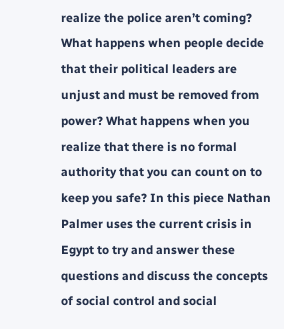realize the police aren’t coming? What happens when people decide that their political leaders are unjust and must be removed from power? What happens when you realize that there is no formal authority that you can count on to keep you safe? In this piece Nathan Palmer uses the current crisis in Egypt to try and answer these questions and discuss the concepts of social control and social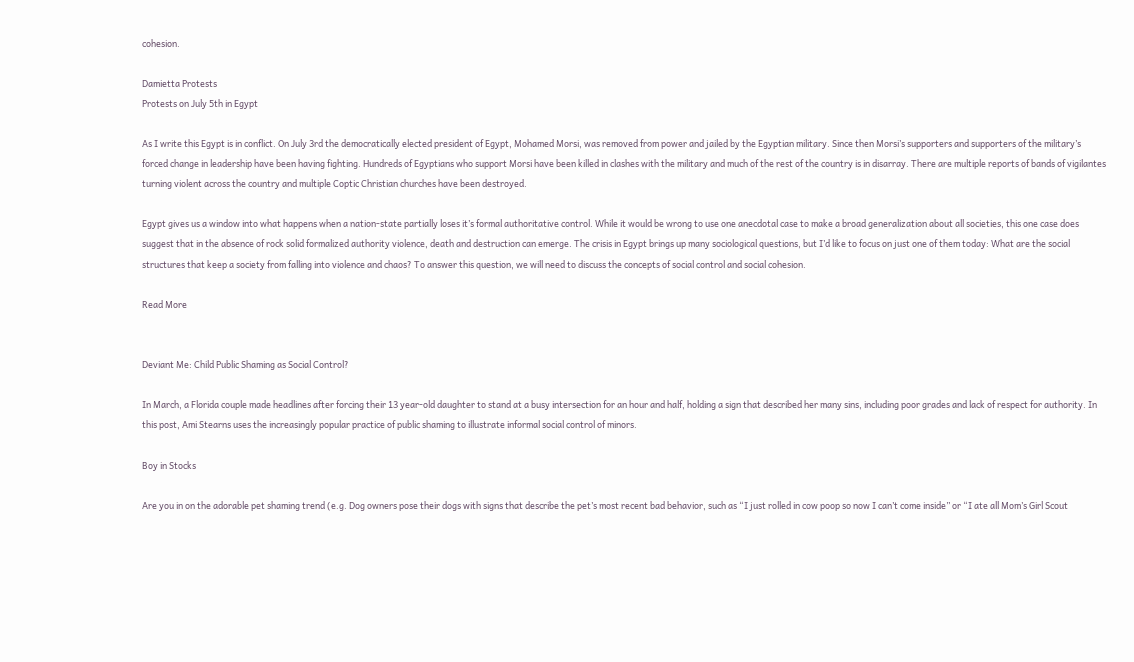cohesion.

Damietta Protests
Protests on July 5th in Egypt

As I write this Egypt is in conflict. On July 3rd the democratically elected president of Egypt, Mohamed Morsi, was removed from power and jailed by the Egyptian military. Since then Morsi’s supporters and supporters of the military’s forced change in leadership have been having fighting. Hundreds of Egyptians who support Morsi have been killed in clashes with the military and much of the rest of the country is in disarray. There are multiple reports of bands of vigilantes turning violent across the country and multiple Coptic Christian churches have been destroyed.

Egypt gives us a window into what happens when a nation-state partially loses it’s formal authoritative control. While it would be wrong to use one anecdotal case to make a broad generalization about all societies, this one case does suggest that in the absence of rock solid formalized authority violence, death and destruction can emerge. The crisis in Egypt brings up many sociological questions, but I’d like to focus on just one of them today: What are the social structures that keep a society from falling into violence and chaos? To answer this question, we will need to discuss the concepts of social control and social cohesion.

Read More


Deviant Me: Child Public Shaming as Social Control?

In March, a Florida couple made headlines after forcing their 13 year-old daughter to stand at a busy intersection for an hour and half, holding a sign that described her many sins, including poor grades and lack of respect for authority. In this post, Ami Stearns uses the increasingly popular practice of public shaming to illustrate informal social control of minors.

Boy in Stocks

Are you in on the adorable pet shaming trend (e.g. Dog owners pose their dogs with signs that describe the pet’s most recent bad behavior, such as “I just rolled in cow poop so now I can’t come inside” or “I ate all Mom’s Girl Scout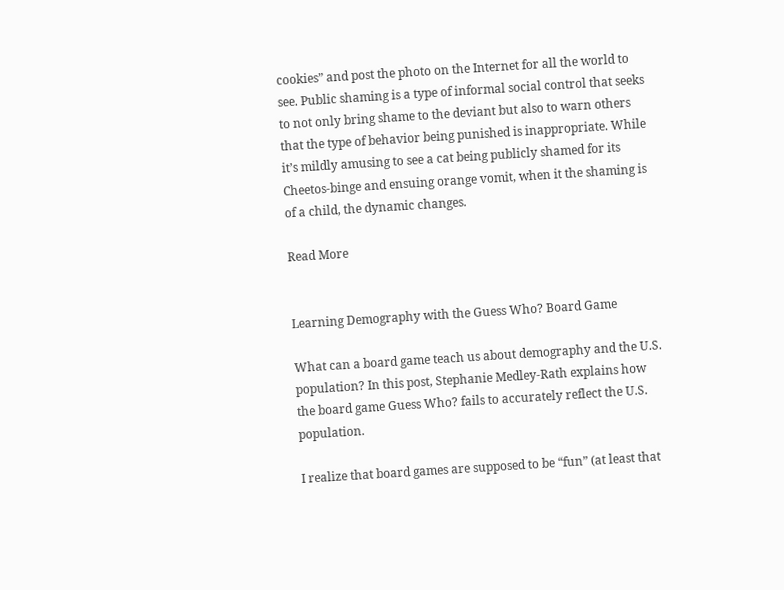cookies” and post the photo on the Internet for all the world to see. Public shaming is a type of informal social control that seeks to not only bring shame to the deviant but also to warn others that the type of behavior being punished is inappropriate. While it’s mildly amusing to see a cat being publicly shamed for its Cheetos-binge and ensuing orange vomit, when it the shaming is of a child, the dynamic changes.

Read More


Learning Demography with the Guess Who? Board Game

What can a board game teach us about demography and the U.S. population? In this post, Stephanie Medley-Rath explains how the board game Guess Who? fails to accurately reflect the U.S. population.

I realize that board games are supposed to be “fun” (at least that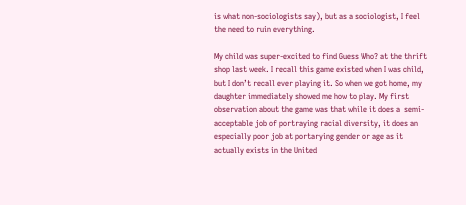is what non-sociologists say), but as a sociologist, I feel the need to ruin everything.

My child was super-excited to find Guess Who? at the thrift shop last week. I recall this game existed when I was child, but I don’t recall ever playing it. So when we got home, my daughter immediately showed me how to play. My first observation about the game was that while it does a  semi-acceptable job of portraying racial diversity, it does an especially poor job at portarying gender or age as it actually exists in the United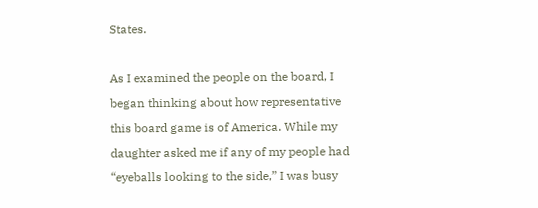States.

As I examined the people on the board, I began thinking about how representative this board game is of America. While my daughter asked me if any of my people had “eyeballs looking to the side,” I was busy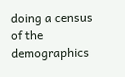doing a census of the demographics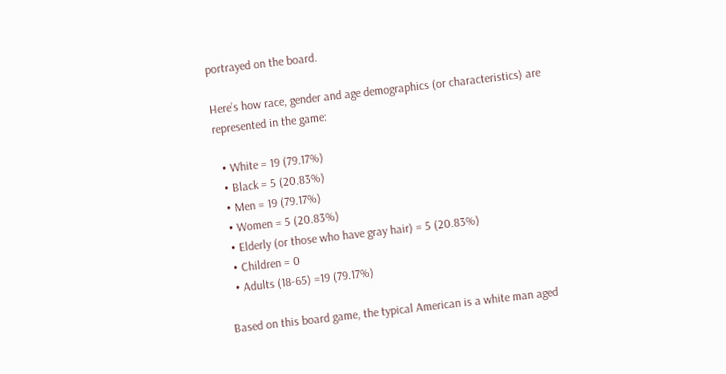portrayed on the board.

Here’s how race, gender and age demographics (or characteristics) are represented in the game:

  • White = 19 (79.17%)
  • Black = 5 (20.83%)
  • Men = 19 (79.17%)
  • Women = 5 (20.83%)
  • Elderly (or those who have gray hair) = 5 (20.83%)
  • Children = 0
  • Adults (18-65) =19 (79.17%)

Based on this board game, the typical American is a white man aged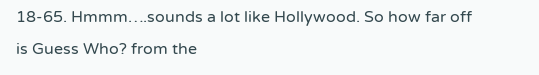18-65. Hmmm….sounds a lot like Hollywood. So how far off is Guess Who? from the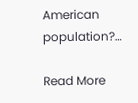American population?…

Read More